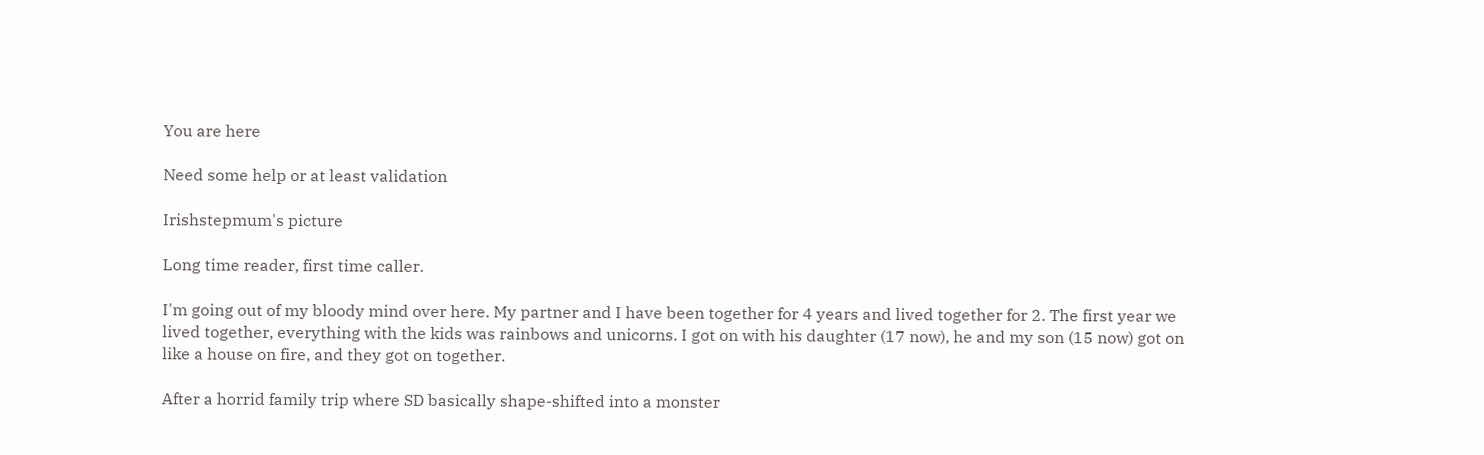You are here

Need some help or at least validation

Irishstepmum's picture

Long time reader, first time caller.

I'm going out of my bloody mind over here. My partner and I have been together for 4 years and lived together for 2. The first year we lived together, everything with the kids was rainbows and unicorns. I got on with his daughter (17 now), he and my son (15 now) got on like a house on fire, and they got on together.

After a horrid family trip where SD basically shape-shifted into a monster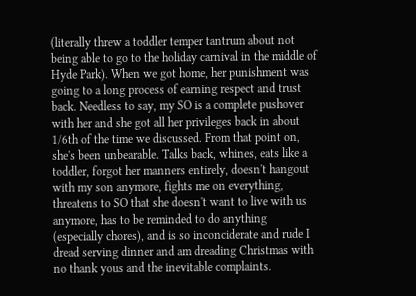(literally threw a toddler temper tantrum about not being able to go to the holiday carnival in the middle of Hyde Park). When we got home, her punishment was going to a long process of earning respect and trust back. Needless to say, my SO is a complete pushover with her and she got all her privileges back in about 1/6th of the time we discussed. From that point on, she's been unbearable. Talks back, whines, eats like a toddler, forgot her manners entirely, doesn't hangout with my son anymore, fights me on everything, threatens to SO that she doesn't want to live with us anymore, has to be reminded to do anything (especially chores), and is so inconciderate and rude I dread serving dinner and am dreading Christmas with no thank yous and the inevitable complaints.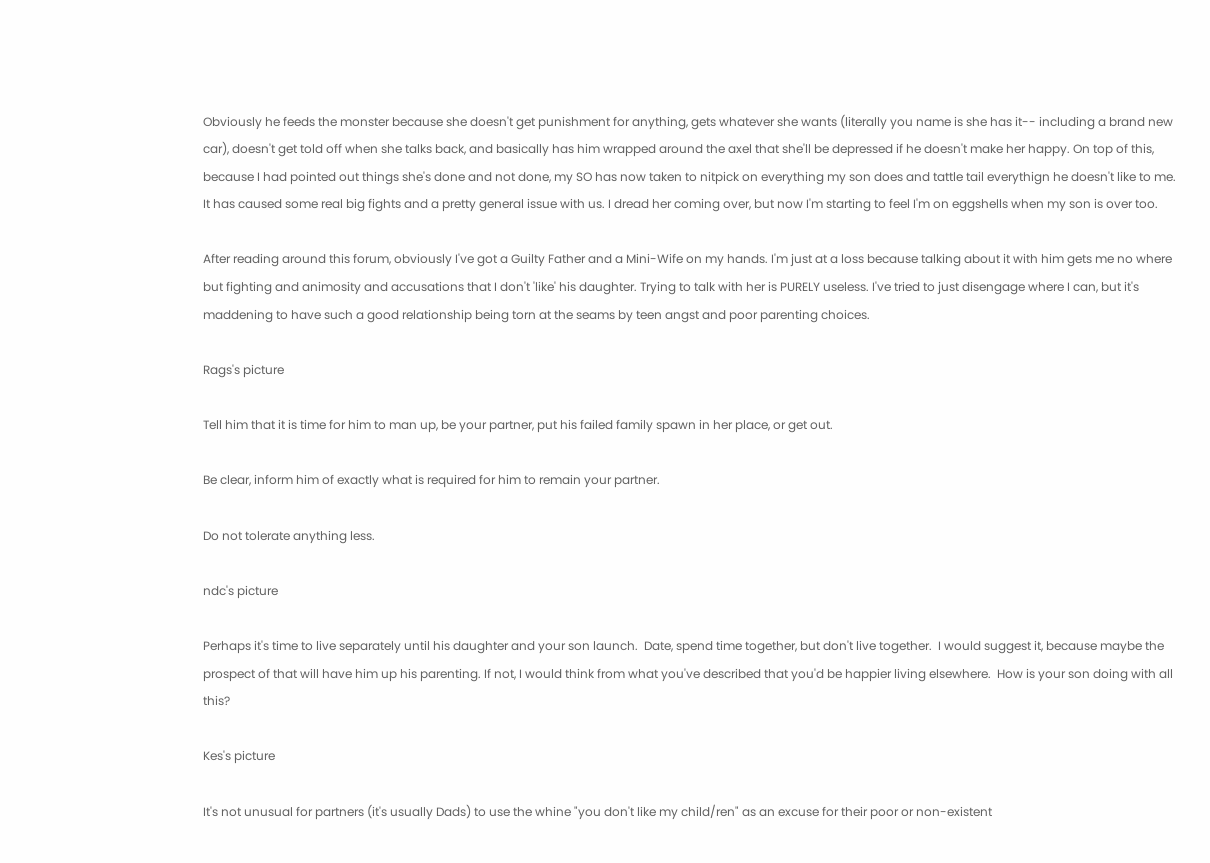Obviously he feeds the monster because she doesn't get punishment for anything, gets whatever she wants (literally you name is she has it-- including a brand new car), doesn't get told off when she talks back, and basically has him wrapped around the axel that she'll be depressed if he doesn't make her happy. On top of this, because I had pointed out things she's done and not done, my SO has now taken to nitpick on everything my son does and tattle tail everythign he doesn't like to me. It has caused some real big fights and a pretty general issue with us. I dread her coming over, but now I'm starting to feel I'm on eggshells when my son is over too.

After reading around this forum, obviously I've got a Guilty Father and a Mini-Wife on my hands. I'm just at a loss because talking about it with him gets me no where but fighting and animosity and accusations that I don't 'like' his daughter. Trying to talk with her is PURELY useless. I've tried to just disengage where I can, but it's maddening to have such a good relationship being torn at the seams by teen angst and poor parenting choices.

Rags's picture

Tell him that it is time for him to man up, be your partner, put his failed family spawn in her place, or get out.

Be clear, inform him of exactly what is required for him to remain your partner.

Do not tolerate anything less.

ndc's picture

Perhaps it's time to live separately until his daughter and your son launch.  Date, spend time together, but don't live together.  I would suggest it, because maybe the prospect of that will have him up his parenting. If not, I would think from what you've described that you'd be happier living elsewhere.  How is your son doing with all this?

Kes's picture

It's not unusual for partners (it's usually Dads) to use the whine "you don't like my child/ren" as an excuse for their poor or non-existent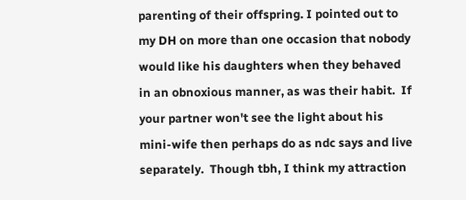parenting of their offspring. I pointed out to my DH on more than one occasion that nobody would like his daughters when they behaved in an obnoxious manner, as was their habit.  If your partner won't see the light about his mini-wife then perhaps do as ndc says and live separately.  Though tbh, I think my attraction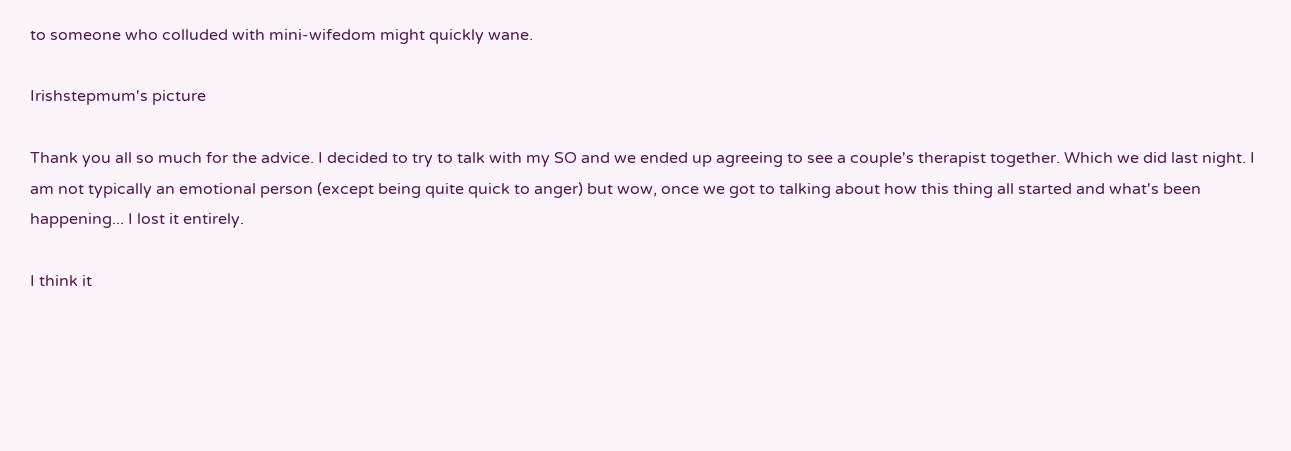to someone who colluded with mini-wifedom might quickly wane.

Irishstepmum's picture

Thank you all so much for the advice. I decided to try to talk with my SO and we ended up agreeing to see a couple's therapist together. Which we did last night. I am not typically an emotional person (except being quite quick to anger) but wow, once we got to talking about how this thing all started and what's been happening... I lost it entirely.

I think it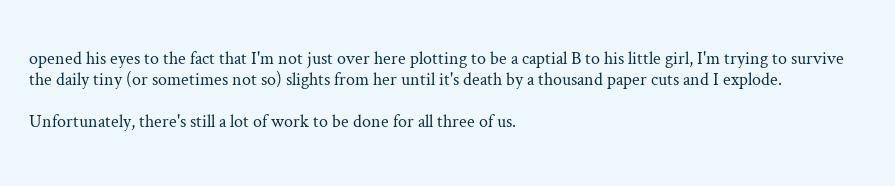opened his eyes to the fact that I'm not just over here plotting to be a captial B to his little girl, I'm trying to survive the daily tiny (or sometimes not so) slights from her until it's death by a thousand paper cuts and I explode.

Unfortunately, there's still a lot of work to be done for all three of us.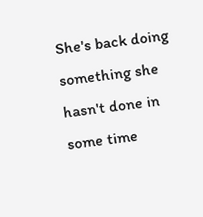She's back doing something she hasn't done in some time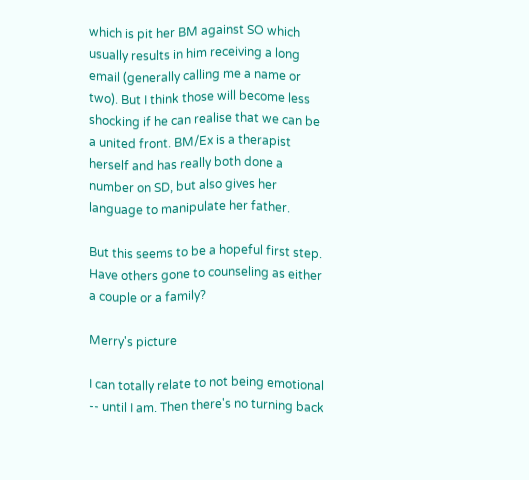which is pit her BM against SO which usually results in him receiving a long email (generally calling me a name or two). But I think those will become less shocking if he can realise that we can be a united front. BM/Ex is a therapist herself and has really both done a number on SD, but also gives her language to manipulate her father.

But this seems to be a hopeful first step. Have others gone to counseling as either a couple or a family?

Merry's picture

I can totally relate to not being emotional -- until I am. Then there's no turning back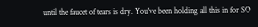until the faucet of tears is dry. You've been holding all this in for SO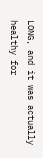LONG, and it was actually healthy for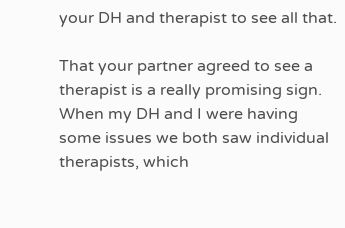your DH and therapist to see all that.

That your partner agreed to see a therapist is a really promising sign. When my DH and I were having some issues we both saw individual therapists, which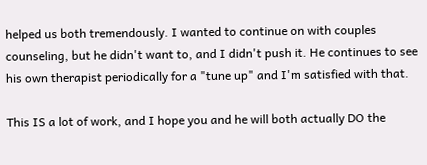helped us both tremendously. I wanted to continue on with couples counseling, but he didn't want to, and I didn't push it. He continues to see his own therapist periodically for a "tune up" and I'm satisfied with that.

This IS a lot of work, and I hope you and he will both actually DO the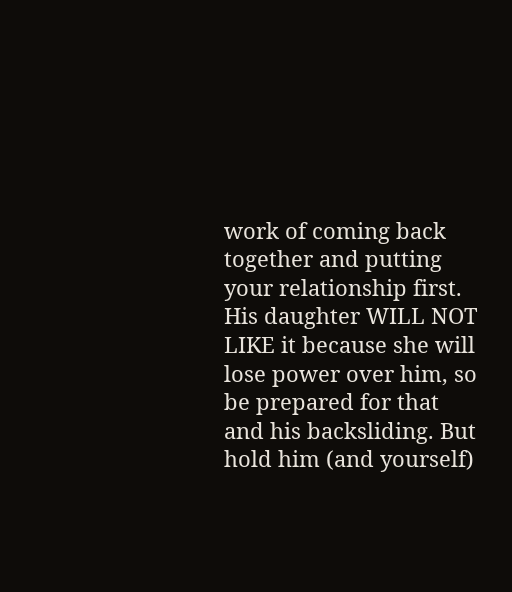work of coming back together and putting your relationship first. His daughter WILL NOT LIKE it because she will lose power over him, so be prepared for that and his backsliding. But hold him (and yourself)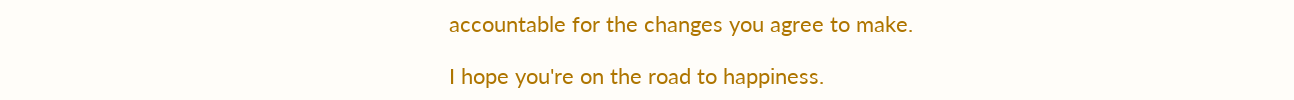accountable for the changes you agree to make.

I hope you're on the road to happiness.